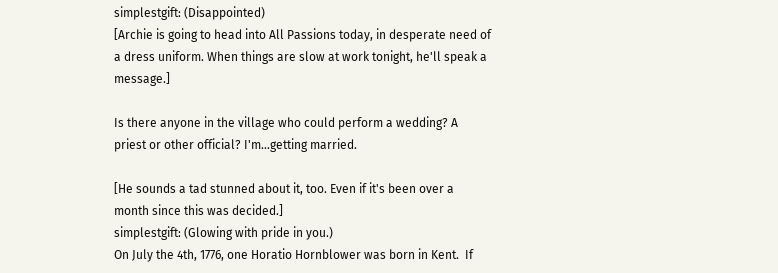simplestgift: (Disappointed)
[Archie is going to head into All Passions today, in desperate need of a dress uniform. When things are slow at work tonight, he'll speak a message.]

Is there anyone in the village who could perform a wedding? A priest or other official? I'm...getting married.

[He sounds a tad stunned about it, too. Even if it's been over a month since this was decided.]
simplestgift: (Glowing with pride in you.)
On July the 4th, 1776, one Horatio Hornblower was born in Kent.  If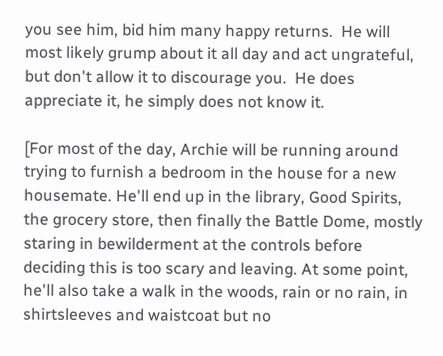you see him, bid him many happy returns.  He will most likely grump about it all day and act ungrateful, but don't allow it to discourage you.  He does appreciate it, he simply does not know it.

[For most of the day, Archie will be running around trying to furnish a bedroom in the house for a new housemate. He'll end up in the library, Good Spirits, the grocery store, then finally the Battle Dome, mostly staring in bewilderment at the controls before deciding this is too scary and leaving. At some point, he'll also take a walk in the woods, rain or no rain, in shirtsleeves and waistcoat but no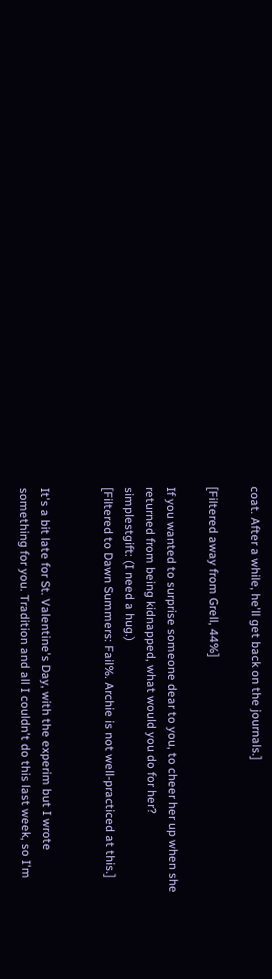coat. After a while, he'll get back on the journals.]

[Filtered away from Grell, 44%]

If you wanted to surprise someone dear to you, to cheer her up when she returned from being kidnapped, what would you do for her?
simplestgift: (I need a hug.)
[Filtered to Dawn Summers: Fail%. Archie is not well-practiced at this.]


It's a bit late for St. Valentine's Day, with the experim but I wrote something for you. Tradition and all I couldn't do this last week, so I'm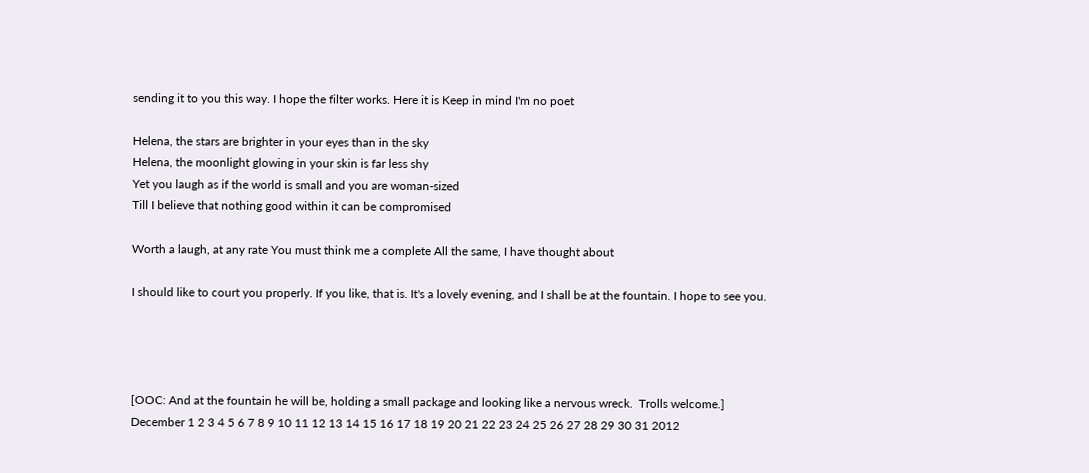sending it to you this way. I hope the filter works. Here it is Keep in mind I'm no poet

Helena, the stars are brighter in your eyes than in the sky
Helena, the moonlight glowing in your skin is far less shy
Yet you laugh as if the world is small and you are woman-sized
Till I believe that nothing good within it can be compromised

Worth a laugh, at any rate You must think me a complete All the same, I have thought about

I should like to court you properly. If you like, that is. It's a lovely evening, and I shall be at the fountain. I hope to see you.




[OOC: And at the fountain he will be, holding a small package and looking like a nervous wreck.  Trolls welcome.]
December 1 2 3 4 5 6 7 8 9 10 11 12 13 14 15 16 17 18 19 20 21 22 23 24 25 26 27 28 29 30 31 2012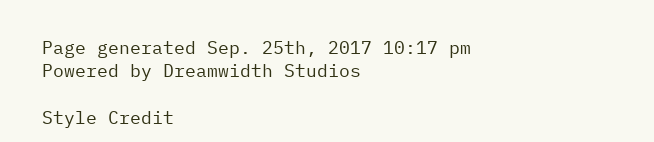Page generated Sep. 25th, 2017 10:17 pm
Powered by Dreamwidth Studios

Style Credit